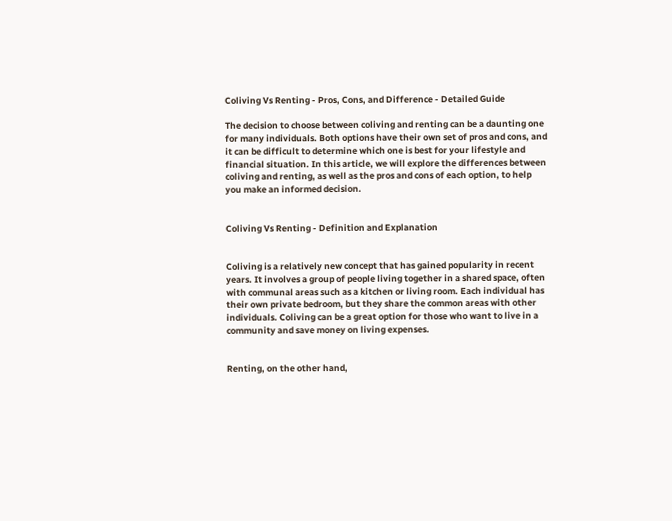Coliving Vs Renting - Pros, Cons, and Difference - Detailed Guide

The decision to choose between coliving and renting can be a daunting one for many individuals. Both options have their own set of pros and cons, and it can be difficult to determine which one is best for your lifestyle and financial situation. In this article, we will explore the differences between coliving and renting, as well as the pros and cons of each option, to help you make an informed decision.


Coliving Vs Renting - Definition and Explanation


Coliving is a relatively new concept that has gained popularity in recent years. It involves a group of people living together in a shared space, often with communal areas such as a kitchen or living room. Each individual has their own private bedroom, but they share the common areas with other individuals. Coliving can be a great option for those who want to live in a community and save money on living expenses.


Renting, on the other hand,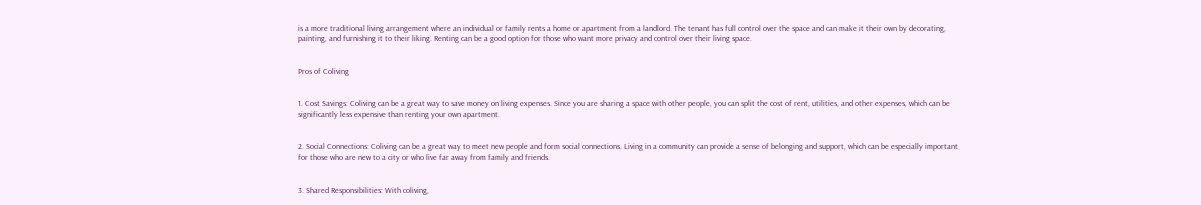is a more traditional living arrangement where an individual or family rents a home or apartment from a landlord. The tenant has full control over the space and can make it their own by decorating, painting, and furnishing it to their liking. Renting can be a good option for those who want more privacy and control over their living space.


Pros of Coliving


1. Cost Savings: Coliving can be a great way to save money on living expenses. Since you are sharing a space with other people, you can split the cost of rent, utilities, and other expenses, which can be significantly less expensive than renting your own apartment.


2. Social Connections: Coliving can be a great way to meet new people and form social connections. Living in a community can provide a sense of belonging and support, which can be especially important for those who are new to a city or who live far away from family and friends.


3. Shared Responsibilities: With coliving,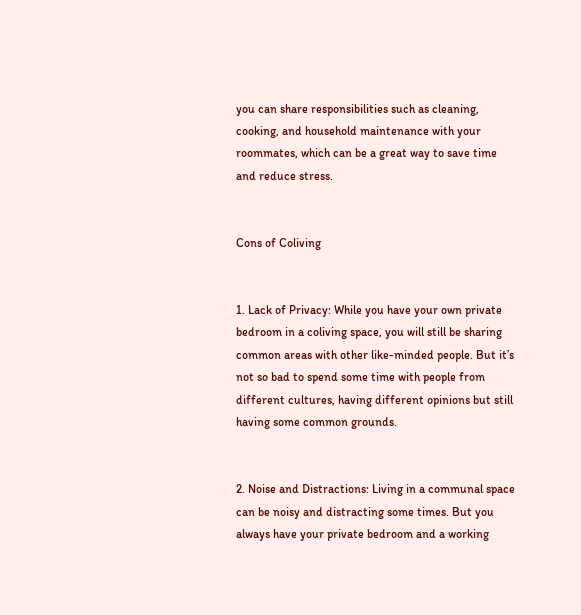you can share responsibilities such as cleaning, cooking, and household maintenance with your roommates, which can be a great way to save time and reduce stress.


Cons of Coliving


1. Lack of Privacy: While you have your own private bedroom in a coliving space, you will still be sharing common areas with other like-minded people. But it’s not so bad to spend some time with people from different cultures, having different opinions but still having some common grounds.


2. Noise and Distractions: Living in a communal space can be noisy and distracting some times. But you always have your private bedroom and a working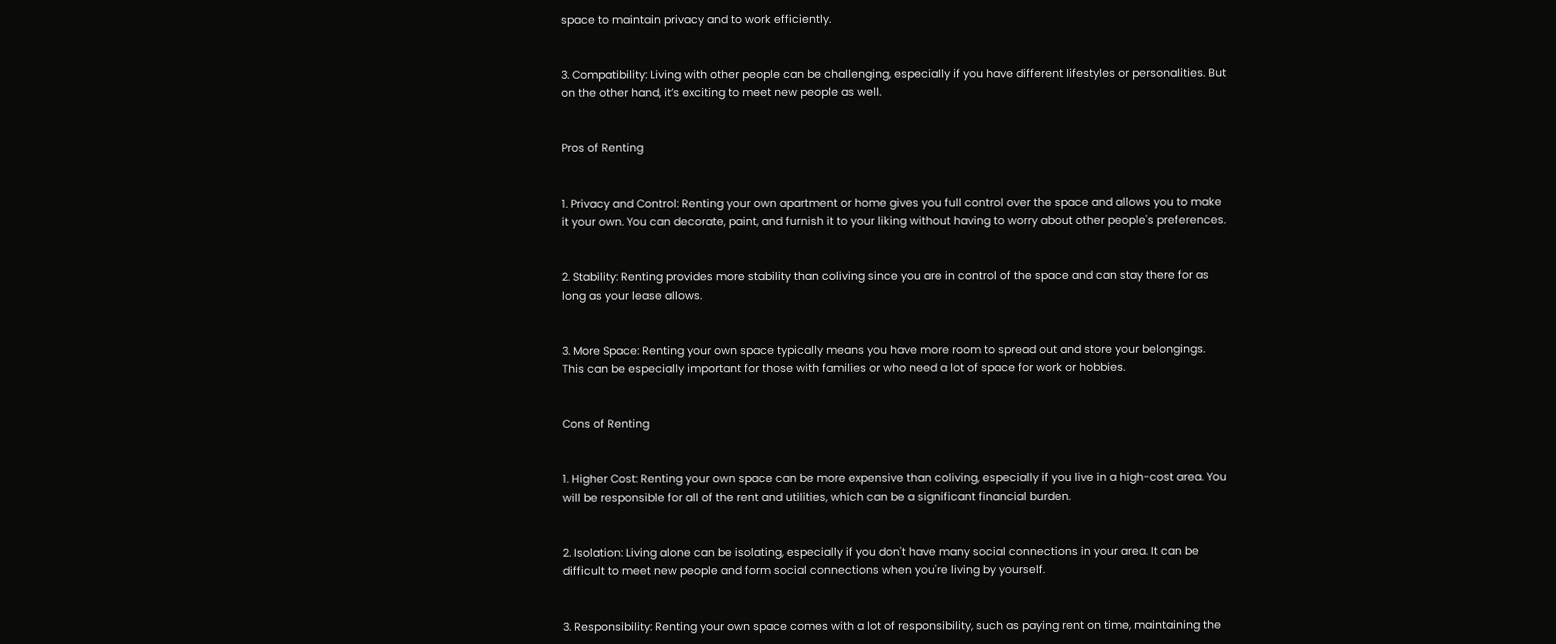space to maintain privacy and to work efficiently.


3. Compatibility: Living with other people can be challenging, especially if you have different lifestyles or personalities. But on the other hand, it’s exciting to meet new people as well.


Pros of Renting


1. Privacy and Control: Renting your own apartment or home gives you full control over the space and allows you to make it your own. You can decorate, paint, and furnish it to your liking without having to worry about other people's preferences.


2. Stability: Renting provides more stability than coliving since you are in control of the space and can stay there for as long as your lease allows.


3. More Space: Renting your own space typically means you have more room to spread out and store your belongings. This can be especially important for those with families or who need a lot of space for work or hobbies.


Cons of Renting


1. Higher Cost: Renting your own space can be more expensive than coliving, especially if you live in a high-cost area. You will be responsible for all of the rent and utilities, which can be a significant financial burden.


2. Isolation: Living alone can be isolating, especially if you don't have many social connections in your area. It can be difficult to meet new people and form social connections when you're living by yourself.


3. Responsibility: Renting your own space comes with a lot of responsibility, such as paying rent on time, maintaining the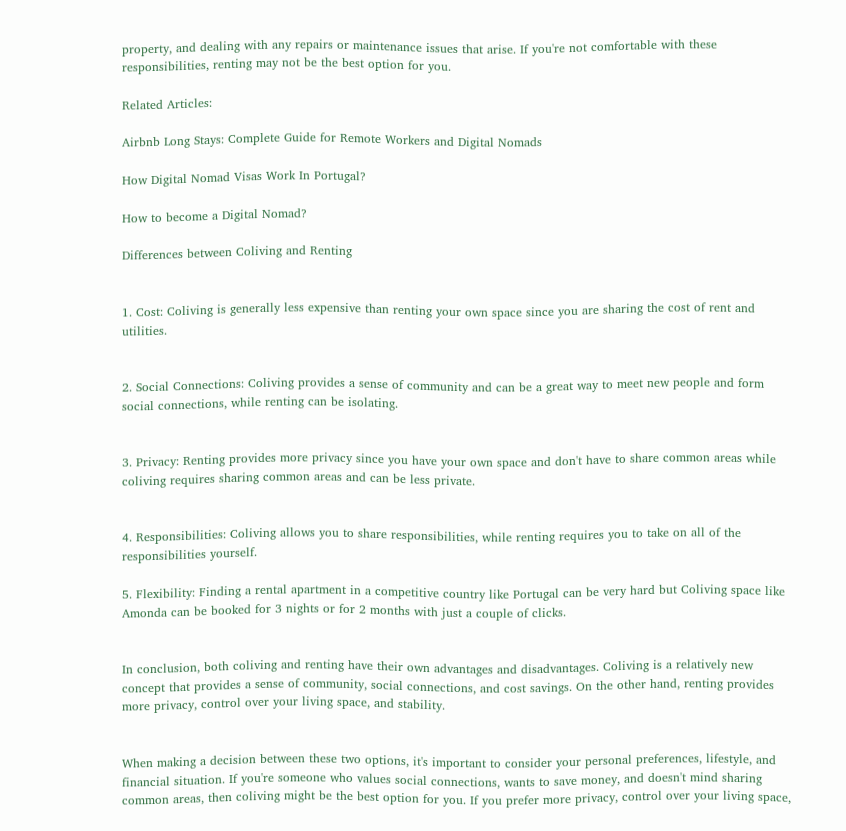property, and dealing with any repairs or maintenance issues that arise. If you're not comfortable with these responsibilities, renting may not be the best option for you.

Related Articles:

Airbnb Long Stays: Complete Guide for Remote Workers and Digital Nomads

How Digital Nomad Visas Work In Portugal?

How to become a Digital Nomad?

Differences between Coliving and Renting


1. Cost: Coliving is generally less expensive than renting your own space since you are sharing the cost of rent and utilities.


2. Social Connections: Coliving provides a sense of community and can be a great way to meet new people and form social connections, while renting can be isolating.


3. Privacy: Renting provides more privacy since you have your own space and don't have to share common areas while coliving requires sharing common areas and can be less private.


4. Responsibilities: Coliving allows you to share responsibilities, while renting requires you to take on all of the responsibilities yourself.

5. Flexibility: Finding a rental apartment in a competitive country like Portugal can be very hard but Coliving space like Amonda can be booked for 3 nights or for 2 months with just a couple of clicks.


In conclusion, both coliving and renting have their own advantages and disadvantages. Coliving is a relatively new concept that provides a sense of community, social connections, and cost savings. On the other hand, renting provides more privacy, control over your living space, and stability.


When making a decision between these two options, it's important to consider your personal preferences, lifestyle, and financial situation. If you're someone who values social connections, wants to save money, and doesn't mind sharing common areas, then coliving might be the best option for you. If you prefer more privacy, control over your living space,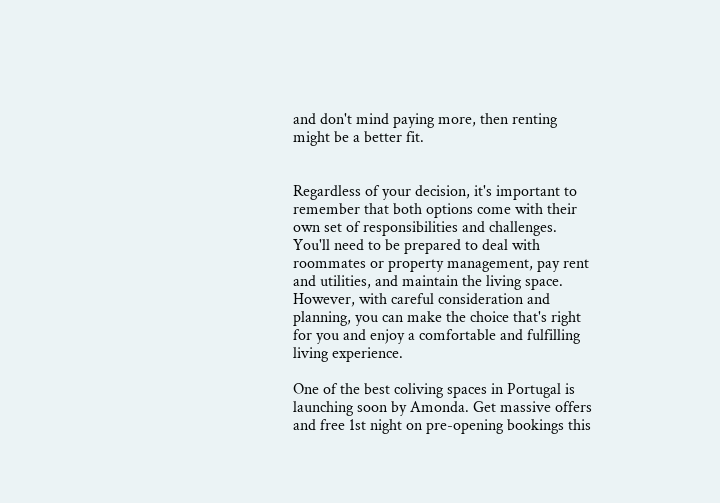and don't mind paying more, then renting might be a better fit.


Regardless of your decision, it's important to remember that both options come with their own set of responsibilities and challenges. You'll need to be prepared to deal with roommates or property management, pay rent and utilities, and maintain the living space. However, with careful consideration and planning, you can make the choice that's right for you and enjoy a comfortable and fulfilling living experience.

One of the best coliving spaces in Portugal is launching soon by Amonda. Get massive offers and free 1st night on pre-opening bookings this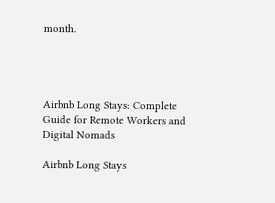month.




Airbnb Long Stays: Complete Guide for Remote Workers and Digital Nomads

Airbnb Long Stays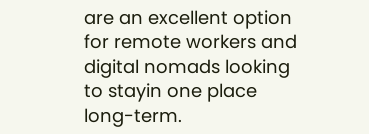are an excellent option for remote workers and digital nomads looking to stayin one place long-term.